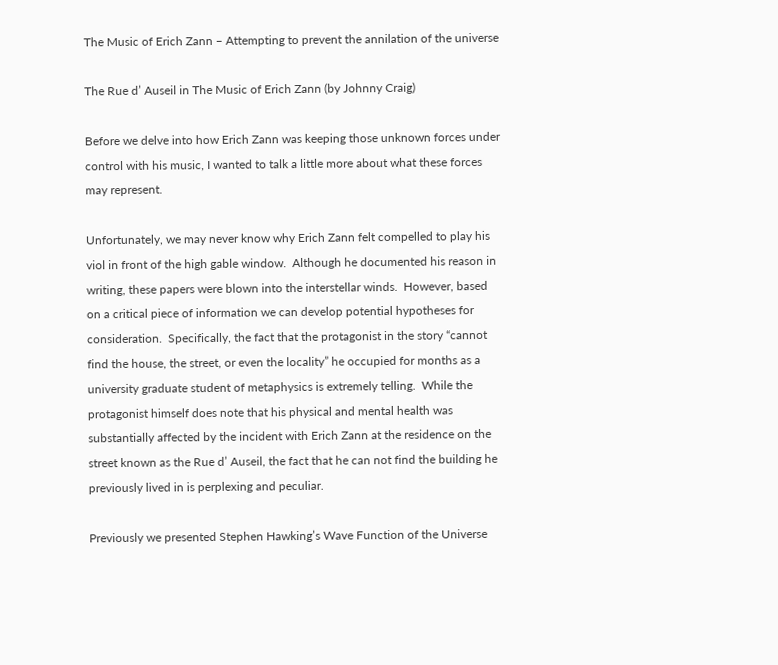The Music of Erich Zann – Attempting to prevent the annilation of the universe

The Rue d’ Auseil in The Music of Erich Zann (by Johnny Craig)

Before we delve into how Erich Zann was keeping those unknown forces under control with his music, I wanted to talk a little more about what these forces may represent.

Unfortunately, we may never know why Erich Zann felt compelled to play his viol in front of the high gable window.  Although he documented his reason in writing, these papers were blown into the interstellar winds.  However, based on a critical piece of information we can develop potential hypotheses for consideration.  Specifically, the fact that the protagonist in the story “cannot find the house, the street, or even the locality” he occupied for months as a university graduate student of metaphysics is extremely telling.  While the protagonist himself does note that his physical and mental health was substantially affected by the incident with Erich Zann at the residence on the street known as the Rue d’ Auseil, the fact that he can not find the building he previously lived in is perplexing and peculiar.

Previously we presented Stephen Hawking’s Wave Function of the Universe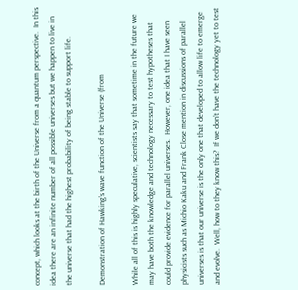concept, which looks at the birth of the Universe from a quantum perspective.  In this idea there are an infinite number of all possible universes but we happen to live in the universe that had the highest probability of being stable to support life.

Demonstration of Hawking’s wave function of the Universe (from

While all of this is highly speculative, scientists say that sometime in the future we may have both the knowledge and technology necessary to test hypotheses that could provide evidence for parallel universes.  However, one idea that I have seen physicists such as Michio Kaku and Frank Close mention in discussions of parallel universes is that our universe is the only one that developed to allow life to emerge and evolve.  Well, how to they know this?  If we don’t have the technology yet to test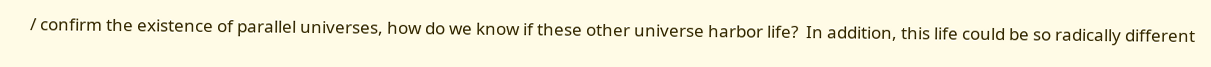/ confirm the existence of parallel universes, how do we know if these other universe harbor life?  In addition, this life could be so radically different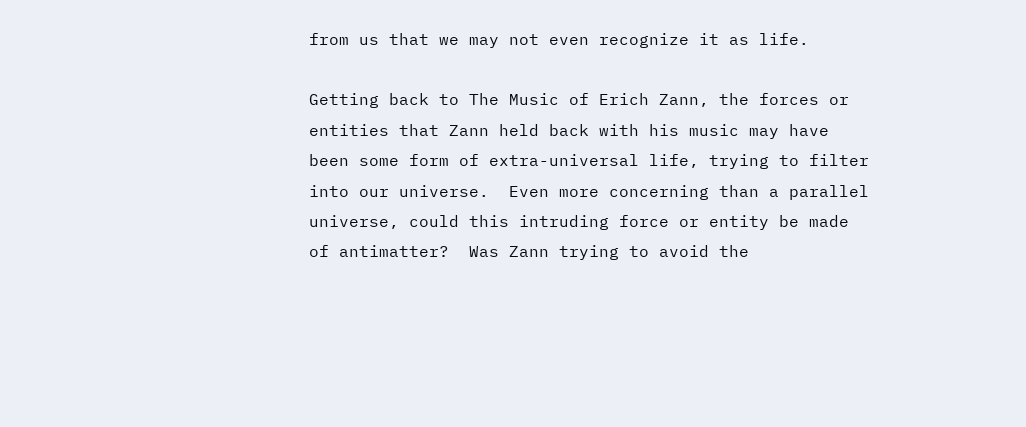from us that we may not even recognize it as life.

Getting back to The Music of Erich Zann, the forces or entities that Zann held back with his music may have been some form of extra-universal life, trying to filter into our universe.  Even more concerning than a parallel universe, could this intruding force or entity be made of antimatter?  Was Zann trying to avoid the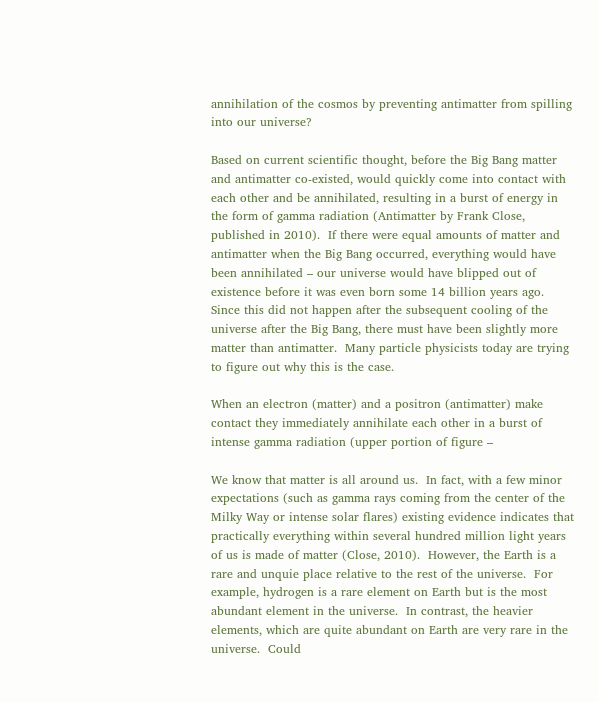annihilation of the cosmos by preventing antimatter from spilling into our universe?

Based on current scientific thought, before the Big Bang matter and antimatter co-existed, would quickly come into contact with each other and be annihilated, resulting in a burst of energy in the form of gamma radiation (Antimatter by Frank Close, published in 2010).  If there were equal amounts of matter and antimatter when the Big Bang occurred, everything would have been annihilated – our universe would have blipped out of existence before it was even born some 14 billion years ago.  Since this did not happen after the subsequent cooling of the universe after the Big Bang, there must have been slightly more matter than antimatter.  Many particle physicists today are trying to figure out why this is the case.

When an electron (matter) and a positron (antimatter) make contact they immediately annihilate each other in a burst of intense gamma radiation (upper portion of figure –

We know that matter is all around us.  In fact, with a few minor expectations (such as gamma rays coming from the center of the Milky Way or intense solar flares) existing evidence indicates that practically everything within several hundred million light years of us is made of matter (Close, 2010).  However, the Earth is a rare and unquie place relative to the rest of the universe.  For example, hydrogen is a rare element on Earth but is the most abundant element in the universe.  In contrast, the heavier elements, which are quite abundant on Earth are very rare in the universe.  Could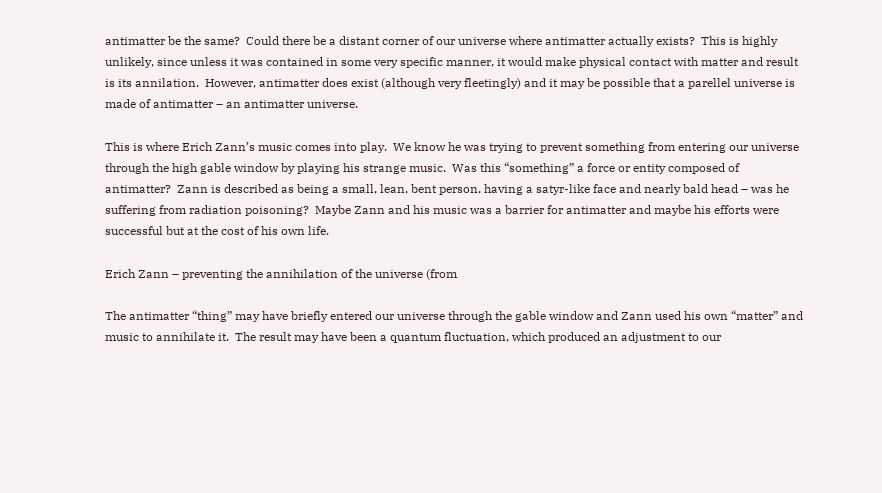antimatter be the same?  Could there be a distant corner of our universe where antimatter actually exists?  This is highly unlikely, since unless it was contained in some very specific manner, it would make physical contact with matter and result is its annilation.  However, antimatter does exist (although very fleetingly) and it may be possible that a parellel universe is made of antimatter – an antimatter universe.

This is where Erich Zann’s music comes into play.  We know he was trying to prevent something from entering our universe through the high gable window by playing his strange music.  Was this “something” a force or entity composed of antimatter?  Zann is described as being a small, lean, bent person, having a satyr-like face and nearly bald head – was he suffering from radiation poisoning?  Maybe Zann and his music was a barrier for antimatter and maybe his efforts were successful but at the cost of his own life.

Erich Zann – preventing the annihilation of the universe (from

The antimatter “thing” may have briefly entered our universe through the gable window and Zann used his own “matter” and music to annihilate it.  The result may have been a quantum fluctuation, which produced an adjustment to our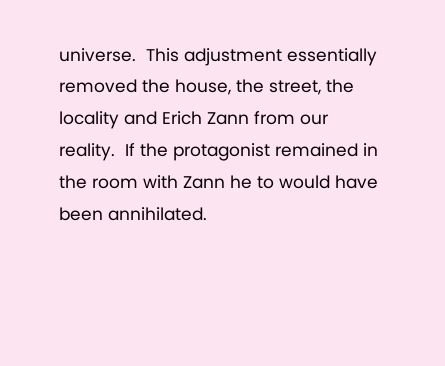universe.  This adjustment essentially removed the house, the street, the locality and Erich Zann from our reality.  If the protagonist remained in the room with Zann he to would have been annihilated.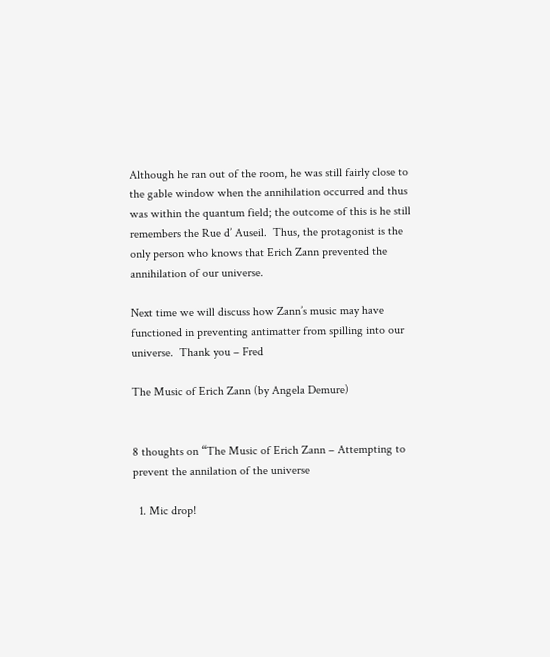Although he ran out of the room, he was still fairly close to the gable window when the annihilation occurred and thus was within the quantum field; the outcome of this is he still remembers the Rue d’ Auseil.  Thus, the protagonist is the only person who knows that Erich Zann prevented the annihilation of our universe.

Next time we will discuss how Zann’s music may have functioned in preventing antimatter from spilling into our universe.  Thank you – Fred

The Music of Erich Zann (by Angela Demure)


8 thoughts on “The Music of Erich Zann – Attempting to prevent the annilation of the universe

  1. Mic drop!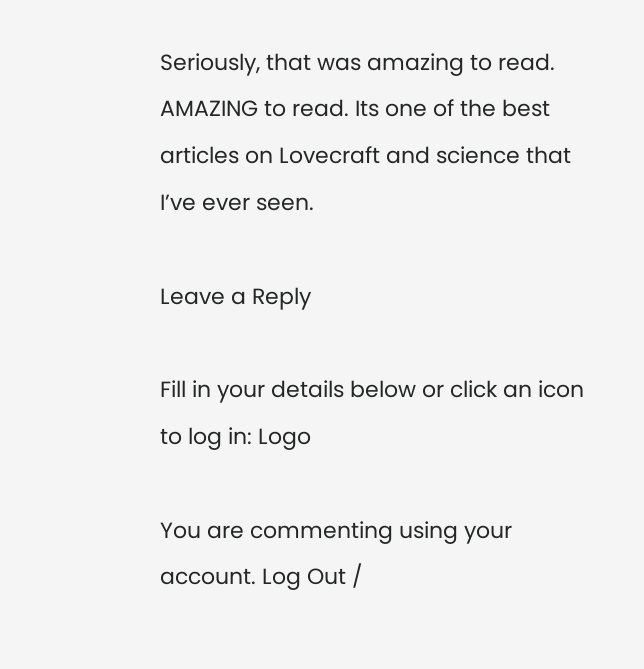Seriously, that was amazing to read. AMAZING to read. Its one of the best articles on Lovecraft and science that I’ve ever seen.

Leave a Reply

Fill in your details below or click an icon to log in: Logo

You are commenting using your account. Log Out /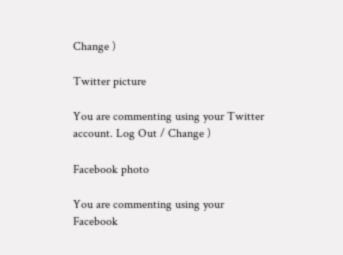Change )

Twitter picture

You are commenting using your Twitter account. Log Out / Change )

Facebook photo

You are commenting using your Facebook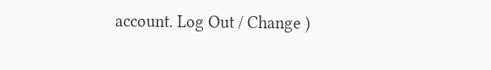account. Log Out / Change )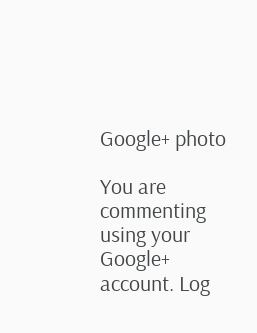Google+ photo

You are commenting using your Google+ account. Log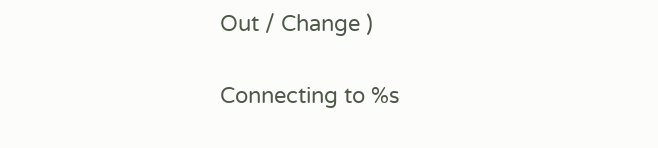Out / Change )

Connecting to %s